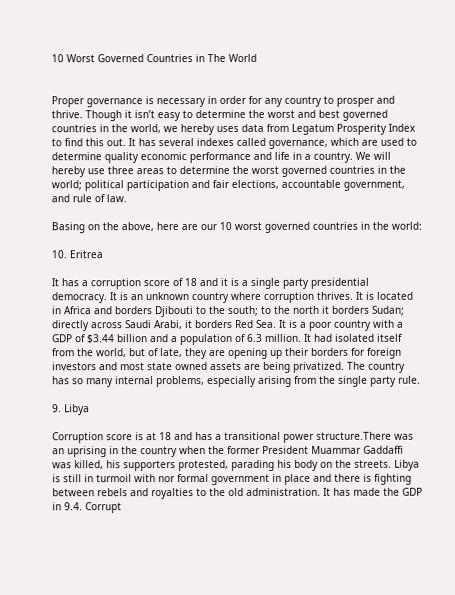10 Worst Governed Countries in The World


Proper governance is necessary in order for any country to prosper and thrive. Though it isn’t easy to determine the worst and best governed countries in the world, we hereby uses data from Legatum Prosperity Index to find this out. It has several indexes called governance, which are used to determine quality economic performance and life in a country. We will hereby use three areas to determine the worst governed countries in the world; political participation and fair elections, accountable government, and rule of law.

Basing on the above, here are our 10 worst governed countries in the world:

10. Eritrea

It has a corruption score of 18 and it is a single party presidential democracy. It is an unknown country where corruption thrives. It is located in Africa and borders Djibouti to the south; to the north it borders Sudan; directly across Saudi Arabi, it borders Red Sea. It is a poor country with a GDP of $3.44 billion and a population of 6.3 million. It had isolated itself from the world, but of late, they are opening up their borders for foreign investors and most state owned assets are being privatized. The country has so many internal problems, especially arising from the single party rule.

9. Libya

Corruption score is at 18 and has a transitional power structure.There was an uprising in the country when the former President Muammar Gaddaffi was killed, his supporters protested, parading his body on the streets. Libya is still in turmoil with nor formal government in place and there is fighting between rebels and royalties to the old administration. It has made the GDP in 9.4. Corrupt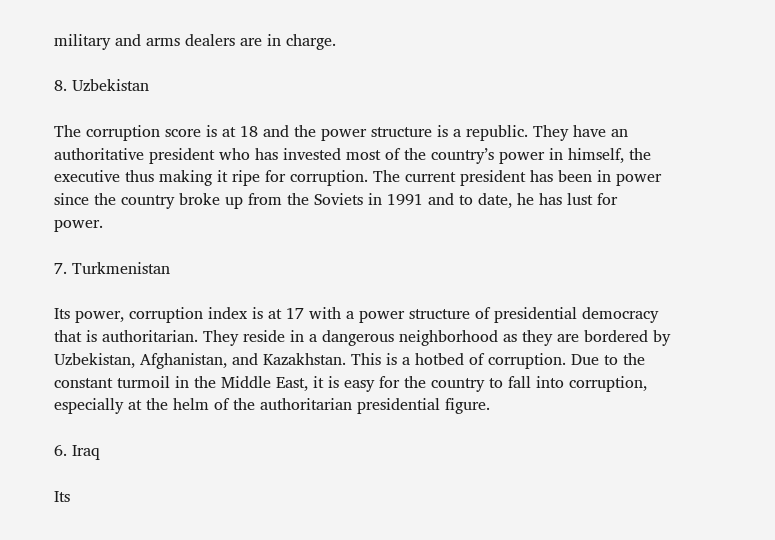military and arms dealers are in charge.

8. Uzbekistan

The corruption score is at 18 and the power structure is a republic. They have an authoritative president who has invested most of the country’s power in himself, the executive thus making it ripe for corruption. The current president has been in power since the country broke up from the Soviets in 1991 and to date, he has lust for power.

7. Turkmenistan

Its power, corruption index is at 17 with a power structure of presidential democracy that is authoritarian. They reside in a dangerous neighborhood as they are bordered by Uzbekistan, Afghanistan, and Kazakhstan. This is a hotbed of corruption. Due to the constant turmoil in the Middle East, it is easy for the country to fall into corruption, especially at the helm of the authoritarian presidential figure.

6. Iraq

Its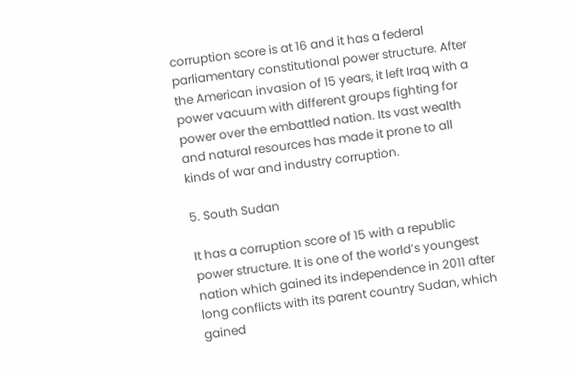corruption score is at 16 and it has a federal parliamentary constitutional power structure. After the American invasion of 15 years, it left Iraq with a power vacuum with different groups fighting for power over the embattled nation. Its vast wealth and natural resources has made it prone to all kinds of war and industry corruption.

5. South Sudan

It has a corruption score of 15 with a republic power structure. It is one of the world’s youngest nation which gained its independence in 2011 after long conflicts with its parent country Sudan, which gained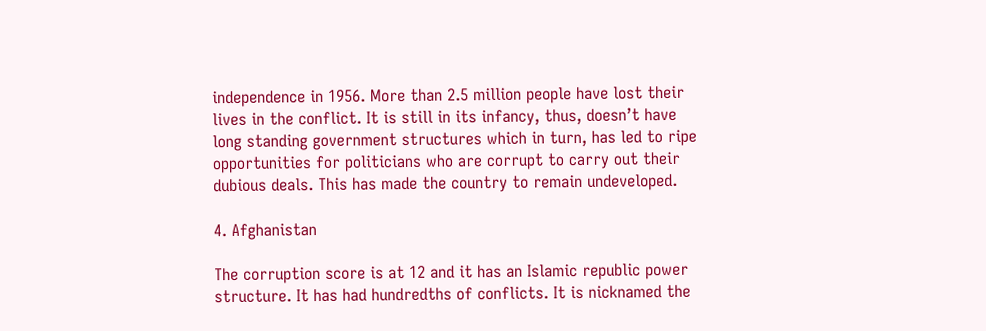independence in 1956. More than 2.5 million people have lost their lives in the conflict. It is still in its infancy, thus, doesn’t have long standing government structures which in turn, has led to ripe opportunities for politicians who are corrupt to carry out their dubious deals. This has made the country to remain undeveloped.

4. Afghanistan

The corruption score is at 12 and it has an Islamic republic power structure. It has had hundredths of conflicts. It is nicknamed the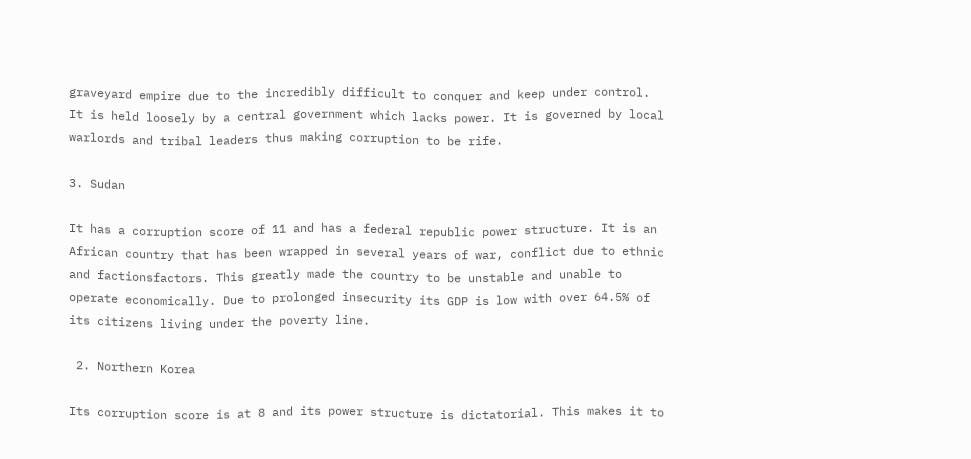graveyard empire due to the incredibly difficult to conquer and keep under control. It is held loosely by a central government which lacks power. It is governed by local warlords and tribal leaders thus making corruption to be rife.

3. Sudan

It has a corruption score of 11 and has a federal republic power structure. It is an African country that has been wrapped in several years of war, conflict due to ethnic and factionsfactors. This greatly made the country to be unstable and unable to operate economically. Due to prolonged insecurity its GDP is low with over 64.5% of its citizens living under the poverty line.

 2. Northern Korea

Its corruption score is at 8 and its power structure is dictatorial. This makes it to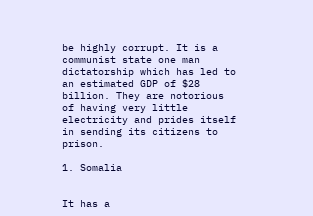be highly corrupt. It is a communist state one man dictatorship which has led to an estimated GDP of $28 billion. They are notorious of having very little electricity and prides itself in sending its citizens to prison.

1. Somalia


It has a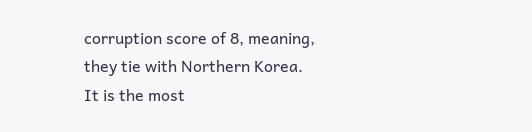corruption score of 8, meaning, they tie with Northern Korea. It is the most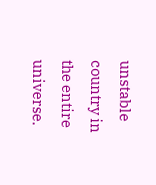unstable country in the entire universe.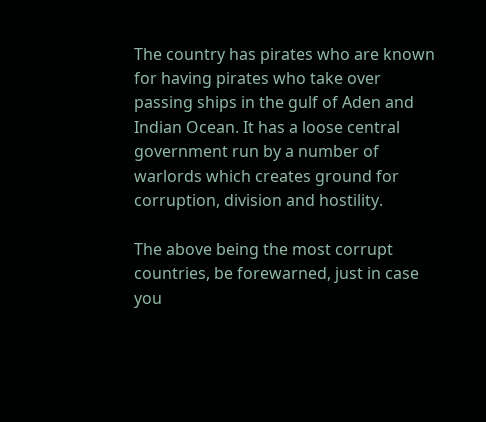The country has pirates who are known for having pirates who take over passing ships in the gulf of Aden and Indian Ocean. It has a loose central government run by a number of warlords which creates ground for corruption, division and hostility.

The above being the most corrupt countries, be forewarned, just in case you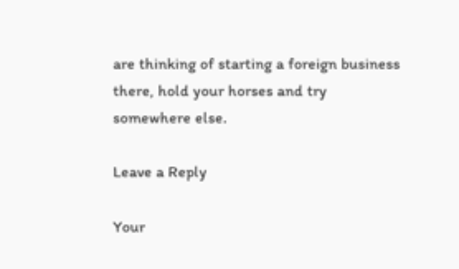are thinking of starting a foreign business there, hold your horses and try somewhere else.

Leave a Reply

Your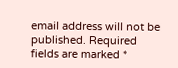email address will not be published. Required fields are marked *